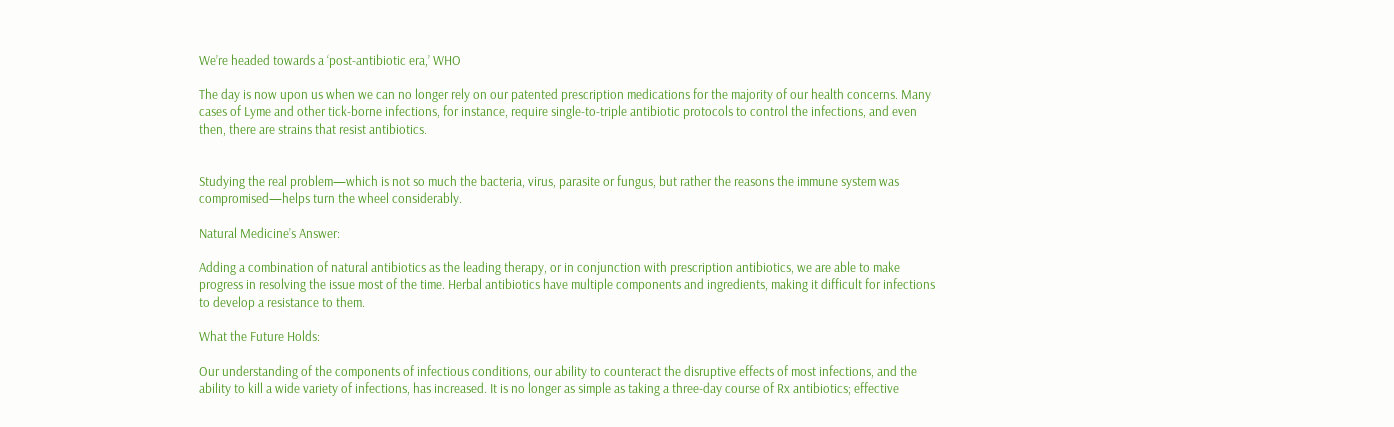We’re headed towards a ‘post-antibiotic era,’ WHO

The day is now upon us when we can no longer rely on our patented prescription medications for the majority of our health concerns. Many cases of Lyme and other tick-borne infections, for instance, require single-to-triple antibiotic protocols to control the infections, and even then, there are strains that resist antibiotics.


Studying the real problem—which is not so much the bacteria, virus, parasite or fungus, but rather the reasons the immune system was compromised—helps turn the wheel considerably.

Natural Medicine’s Answer:

Adding a combination of natural antibiotics as the leading therapy, or in conjunction with prescription antibiotics, we are able to make progress in resolving the issue most of the time. Herbal antibiotics have multiple components and ingredients, making it difficult for infections to develop a resistance to them.

What the Future Holds:

Our understanding of the components of infectious conditions, our ability to counteract the disruptive effects of most infections, and the ability to kill a wide variety of infections, has increased. It is no longer as simple as taking a three-day course of Rx antibiotics; effective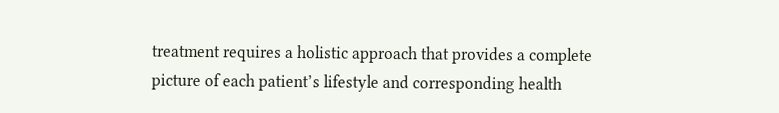treatment requires a holistic approach that provides a complete picture of each patient’s lifestyle and corresponding health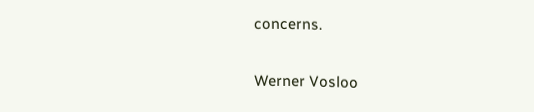concerns.

Werner Vosloo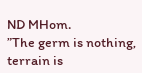ND MHom.
”The germ is nothing, terrain is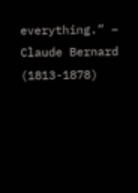everything.” – Claude Bernard (1813-1878)